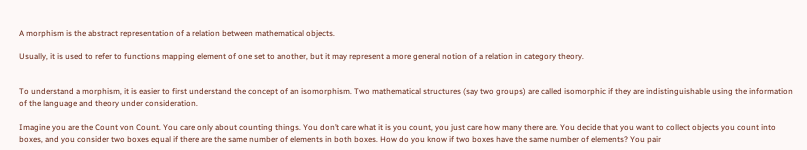A morphism is the abstract representation of a relation between mathematical objects.

Usually, it is used to refer to functions mapping element of one set to another, but it may represent a more general notion of a relation in category theory.


To understand a morphism, it is easier to first understand the concept of an isomorphism. Two mathematical structures (say two groups) are called isomorphic if they are indistinguishable using the information of the language and theory under consideration.

Imagine you are the Count von Count. You care only about counting things. You don’t care what it is you count, you just care how many there are. You decide that you want to collect objects you count into boxes, and you consider two boxes equal if there are the same number of elements in both boxes. How do you know if two boxes have the same number of elements? You pair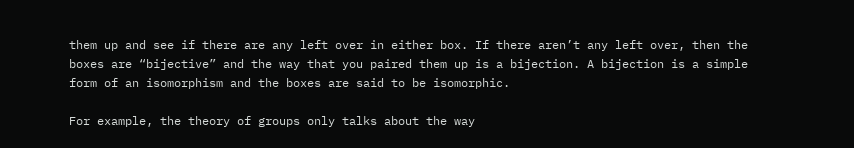them up and see if there are any left over in either box. If there aren’t any left over, then the boxes are “bijective” and the way that you paired them up is a bijection. A bijection is a simple form of an isomorphism and the boxes are said to be isomorphic.

For example, the theory of groups only talks about the way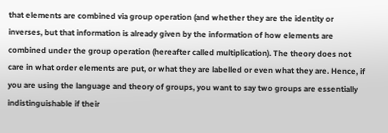that elements are combined via group operation (and whether they are the identity or inverses, but that information is already given by the information of how elements are combined under the group operation (hereafter called multiplication). The theory does not care in what order elements are put, or what they are labelled or even what they are. Hence, if you are using the language and theory of groups, you want to say two groups are essentially indistinguishable if their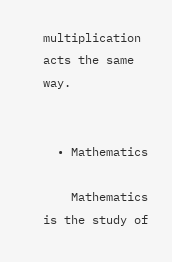multiplication acts the same way.


  • Mathematics

    Mathematics is the study of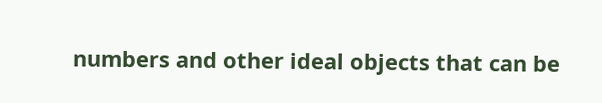numbers and other ideal objects that can be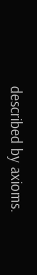described by axioms.